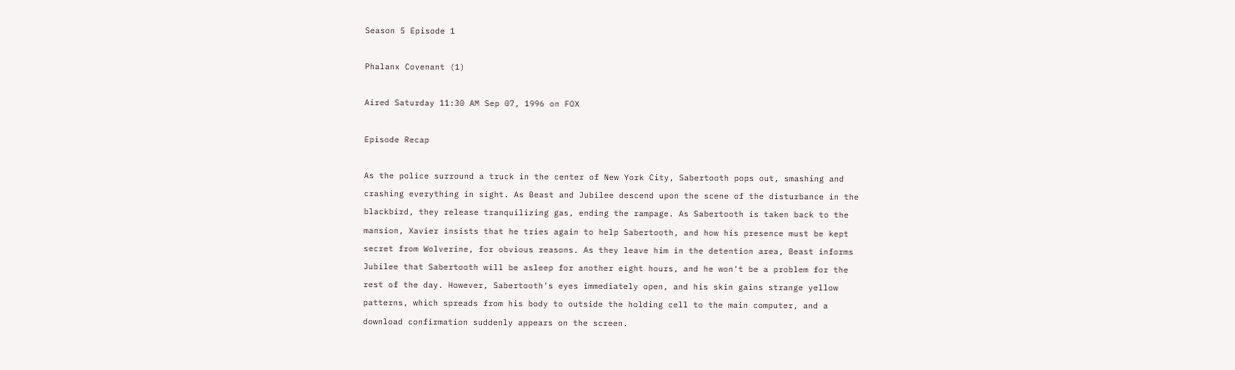Season 5 Episode 1

Phalanx Covenant (1)

Aired Saturday 11:30 AM Sep 07, 1996 on FOX

Episode Recap

As the police surround a truck in the center of New York City, Sabertooth pops out, smashing and crashing everything in sight. As Beast and Jubilee descend upon the scene of the disturbance in the blackbird, they release tranquilizing gas, ending the rampage. As Sabertooth is taken back to the mansion, Xavier insists that he tries again to help Sabertooth, and how his presence must be kept secret from Wolverine, for obvious reasons. As they leave him in the detention area, Beast informs Jubilee that Sabertooth will be asleep for another eight hours, and he won't be a problem for the rest of the day. However, Sabertooth's eyes immediately open, and his skin gains strange yellow patterns, which spreads from his body to outside the holding cell to the main computer, and a download confirmation suddenly appears on the screen.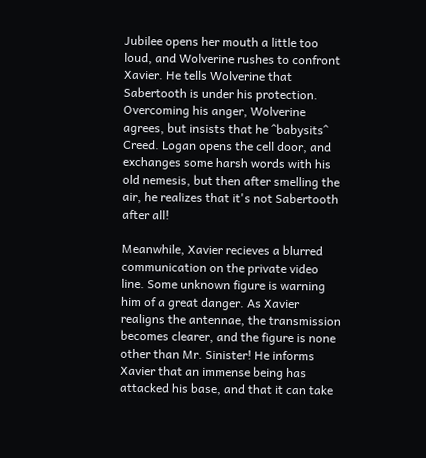Jubilee opens her mouth a little too loud, and Wolverine rushes to confront Xavier. He tells Wolverine that Sabertooth is under his protection. Overcoming his anger, Wolverine agrees, but insists that he ^babysits^ Creed. Logan opens the cell door, and exchanges some harsh words with his old nemesis, but then after smelling the air, he realizes that it's not Sabertooth after all!

Meanwhile, Xavier recieves a blurred communication on the private video line. Some unknown figure is warning him of a great danger. As Xavier realigns the antennae, the transmission becomes clearer, and the figure is none other than Mr. Sinister! He informs Xavier that an immense being has attacked his base, and that it can take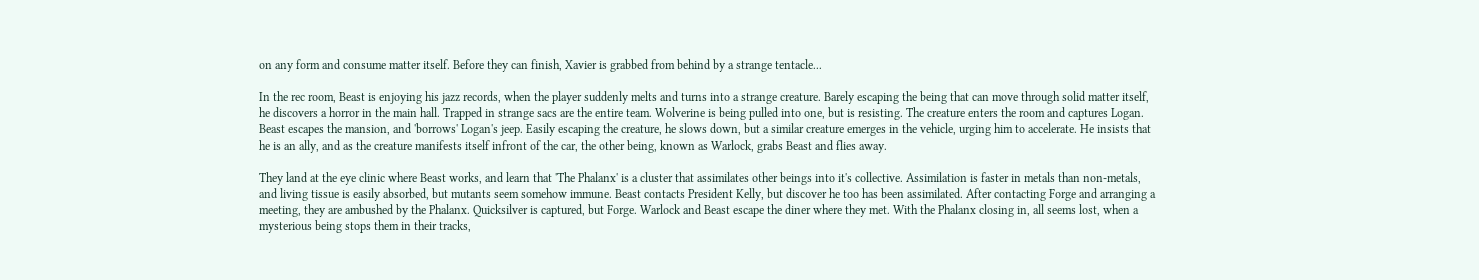on any form and consume matter itself. Before they can finish, Xavier is grabbed from behind by a strange tentacle...

In the rec room, Beast is enjoying his jazz records, when the player suddenly melts and turns into a strange creature. Barely escaping the being that can move through solid matter itself, he discovers a horror in the main hall. Trapped in strange sacs are the entire team. Wolverine is being pulled into one, but is resisting. The creature enters the room and captures Logan. Beast escapes the mansion, and 'borrows' Logan's jeep. Easily escaping the creature, he slows down, but a similar creature emerges in the vehicle, urging him to accelerate. He insists that he is an ally, and as the creature manifests itself infront of the car, the other being, known as Warlock, grabs Beast and flies away.

They land at the eye clinic where Beast works, and learn that 'The Phalanx' is a cluster that assimilates other beings into it's collective. Assimilation is faster in metals than non-metals, and living tissue is easily absorbed, but mutants seem somehow immune. Beast contacts President Kelly, but discover he too has been assimilated. After contacting Forge and arranging a meeting, they are ambushed by the Phalanx. Quicksilver is captured, but Forge. Warlock and Beast escape the diner where they met. With the Phalanx closing in, all seems lost, when a mysterious being stops them in their tracks,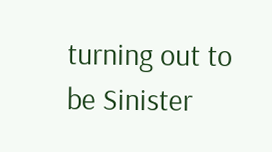turning out to be Sinister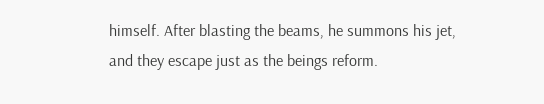himself. After blasting the beams, he summons his jet, and they escape just as the beings reform.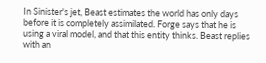In Sinister's jet, Beast estimates the world has only days before it is completely assimilated. Forge says that he is using a viral model, and that this entity thinks. Beast replies with an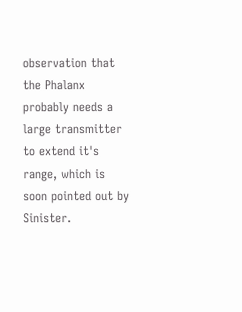observation that the Phalanx probably needs a large transmitter to extend it's range, which is soon pointed out by Sinister.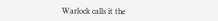Warlock calls it the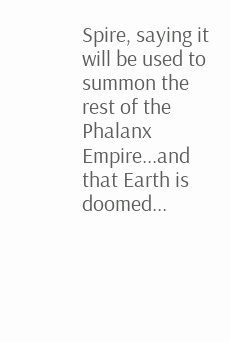Spire, saying it will be used to summon the rest of the Phalanx Empire...and that Earth is doomed...